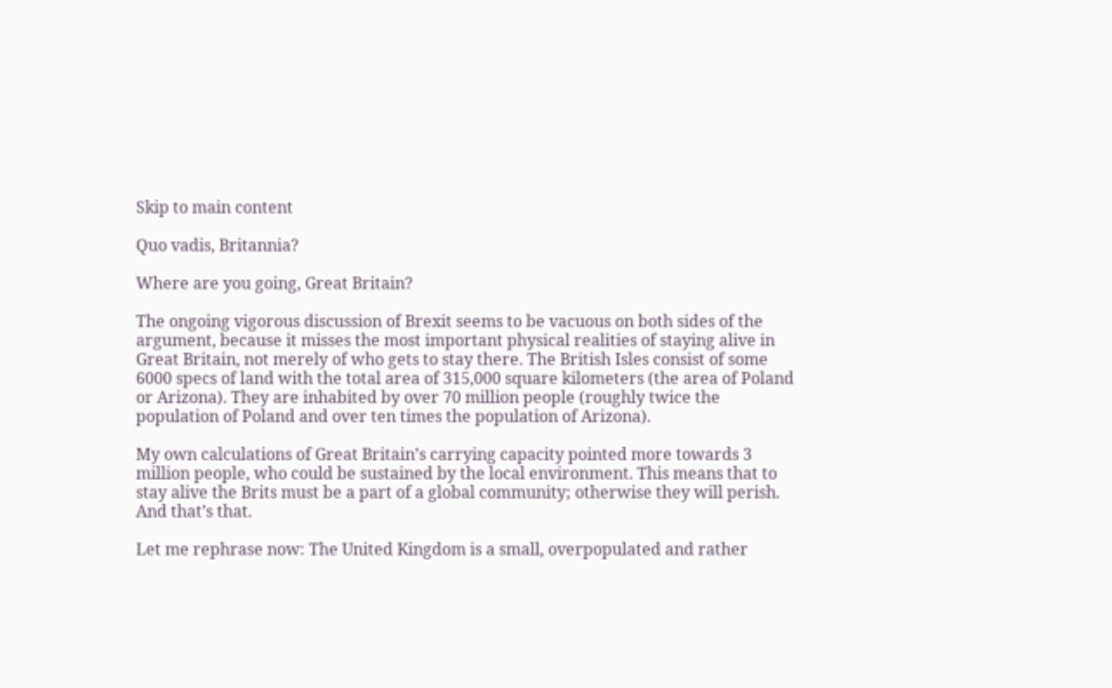Skip to main content

Quo vadis, Britannia?

Where are you going, Great Britain?

The ongoing vigorous discussion of Brexit seems to be vacuous on both sides of the argument, because it misses the most important physical realities of staying alive in Great Britain, not merely of who gets to stay there. The British Isles consist of some 6000 specs of land with the total area of 315,000 square kilometers (the area of Poland or Arizona). They are inhabited by over 70 million people (roughly twice the population of Poland and over ten times the population of Arizona).

My own calculations of Great Britain’s carrying capacity pointed more towards 3 million people, who could be sustained by the local environment. This means that to stay alive the Brits must be a part of a global community; otherwise they will perish. And that’s that.

Let me rephrase now: The United Kingdom is a small, overpopulated and rather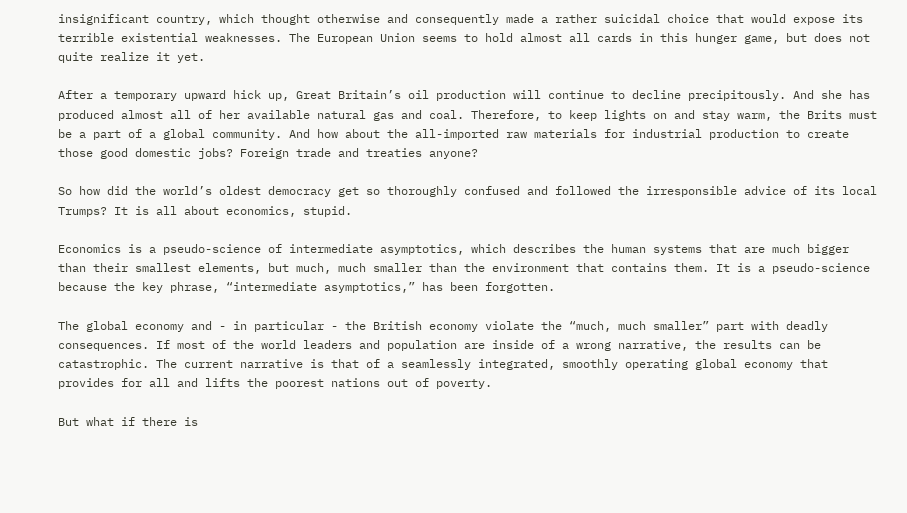insignificant country, which thought otherwise and consequently made a rather suicidal choice that would expose its terrible existential weaknesses. The European Union seems to hold almost all cards in this hunger game, but does not quite realize it yet.

After a temporary upward hick up, Great Britain’s oil production will continue to decline precipitously. And she has produced almost all of her available natural gas and coal. Therefore, to keep lights on and stay warm, the Brits must be a part of a global community. And how about the all-imported raw materials for industrial production to create those good domestic jobs? Foreign trade and treaties anyone?

So how did the world’s oldest democracy get so thoroughly confused and followed the irresponsible advice of its local Trumps? It is all about economics, stupid.

Economics is a pseudo-science of intermediate asymptotics, which describes the human systems that are much bigger than their smallest elements, but much, much smaller than the environment that contains them. It is a pseudo-science because the key phrase, “intermediate asymptotics,” has been forgotten.

The global economy and - in particular - the British economy violate the “much, much smaller” part with deadly consequences. If most of the world leaders and population are inside of a wrong narrative, the results can be catastrophic. The current narrative is that of a seamlessly integrated, smoothly operating global economy that provides for all and lifts the poorest nations out of poverty.

But what if there is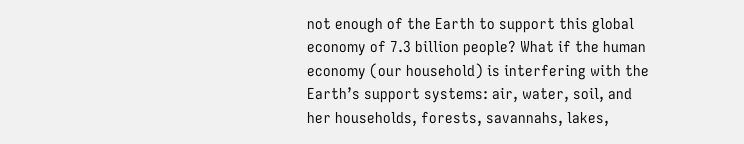not enough of the Earth to support this global economy of 7.3 billion people? What if the human economy (our household) is interfering with the Earth’s support systems: air, water, soil, and her households, forests, savannahs, lakes,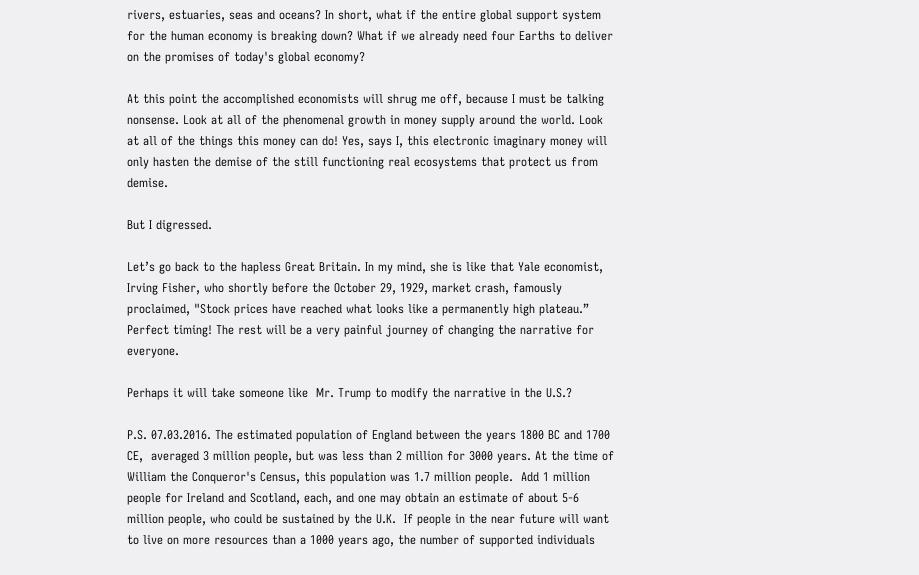rivers, estuaries, seas and oceans? In short, what if the entire global support system for the human economy is breaking down? What if we already need four Earths to deliver on the promises of today's global economy?

At this point the accomplished economists will shrug me off, because I must be talking nonsense. Look at all of the phenomenal growth in money supply around the world. Look at all of the things this money can do! Yes, says I, this electronic imaginary money will only hasten the demise of the still functioning real ecosystems that protect us from demise.

But I digressed.

Let’s go back to the hapless Great Britain. In my mind, she is like that Yale economist, Irving Fisher, who shortly before the October 29, 1929, market crash, famously proclaimed, "Stock prices have reached what looks like a permanently high plateau.” Perfect timing! The rest will be a very painful journey of changing the narrative for everyone.

Perhaps it will take someone like  Mr. Trump to modify the narrative in the U.S.?

P.S. 07.03.2016. The estimated population of England between the years 1800 BC and 1700 CE,  averaged 3 million people, but was less than 2 million for 3000 years. At the time of William the Conqueror's Census, this population was 1.7 million people.  Add 1 million people for Ireland and Scotland, each, and one may obtain an estimate of about 5-6 million people, who could be sustained by the U.K.  If people in the near future will want to live on more resources than a 1000 years ago, the number of supported individuals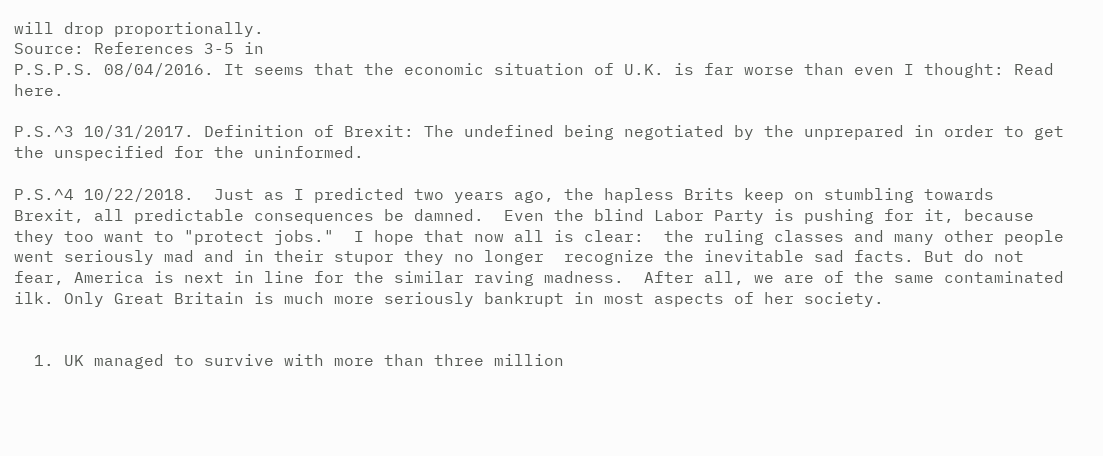will drop proportionally.
Source: References 3-5 in
P.S.P.S. 08/04/2016. It seems that the economic situation of U.K. is far worse than even I thought: Read here.

P.S.^3 10/31/2017. Definition of Brexit: The undefined being negotiated by the unprepared in order to get the unspecified for the uninformed.

P.S.^4 10/22/2018.  Just as I predicted two years ago, the hapless Brits keep on stumbling towards Brexit, all predictable consequences be damned.  Even the blind Labor Party is pushing for it, because they too want to "protect jobs."  I hope that now all is clear:  the ruling classes and many other people went seriously mad and in their stupor they no longer  recognize the inevitable sad facts. But do not fear, America is next in line for the similar raving madness.  After all, we are of the same contaminated ilk. Only Great Britain is much more seriously bankrupt in most aspects of her society.


  1. UK managed to survive with more than three million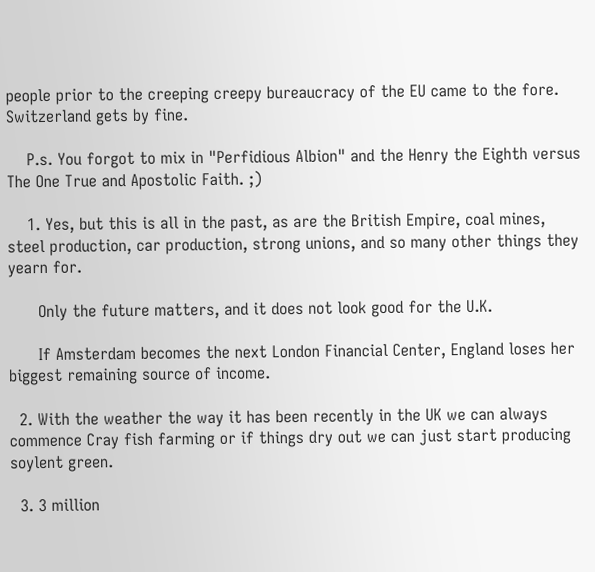people prior to the creeping creepy bureaucracy of the EU came to the fore. Switzerland gets by fine.

    P.s. You forgot to mix in "Perfidious Albion" and the Henry the Eighth versus The One True and Apostolic Faith. ;)

    1. Yes, but this is all in the past, as are the British Empire, coal mines, steel production, car production, strong unions, and so many other things they yearn for.

      Only the future matters, and it does not look good for the U.K.

      If Amsterdam becomes the next London Financial Center, England loses her biggest remaining source of income.

  2. With the weather the way it has been recently in the UK we can always commence Cray fish farming or if things dry out we can just start producing soylent green.

  3. 3 million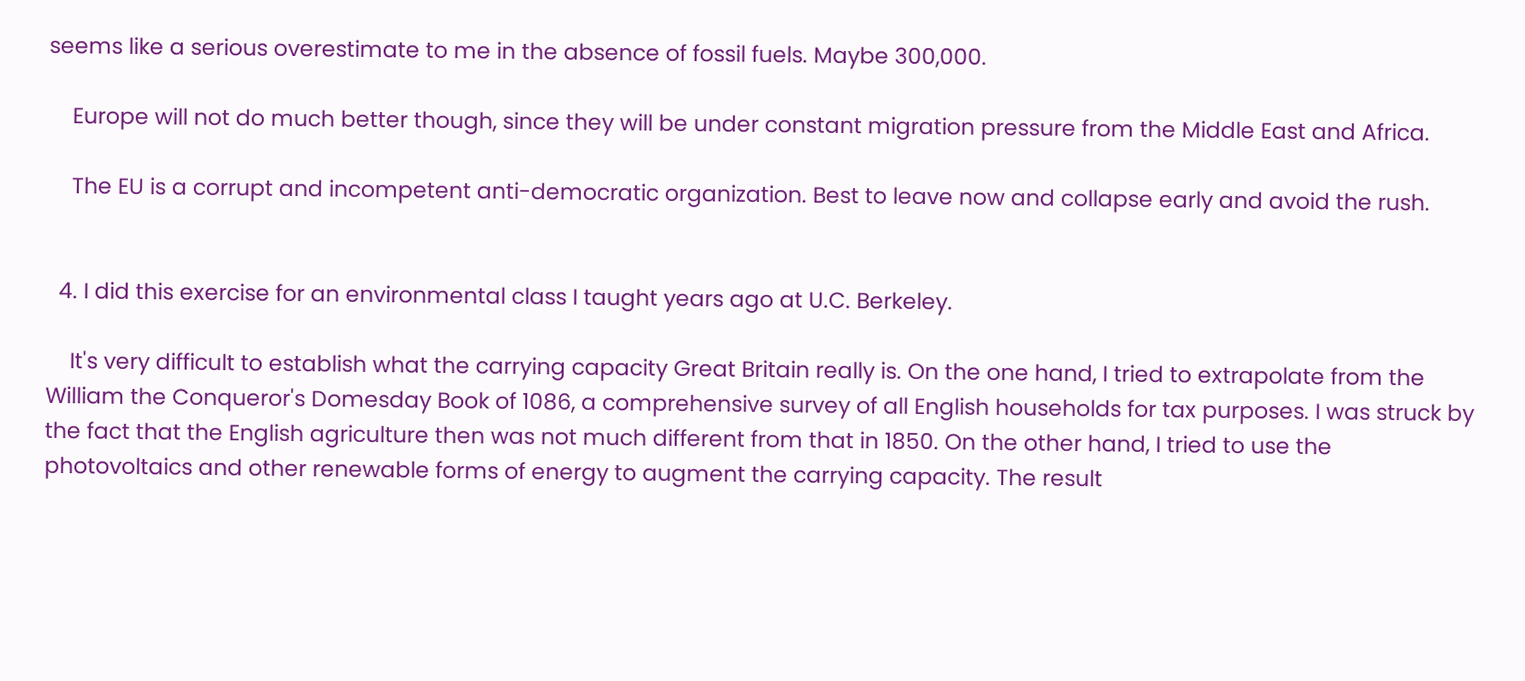seems like a serious overestimate to me in the absence of fossil fuels. Maybe 300,000.

    Europe will not do much better though, since they will be under constant migration pressure from the Middle East and Africa.

    The EU is a corrupt and incompetent anti-democratic organization. Best to leave now and collapse early and avoid the rush.


  4. I did this exercise for an environmental class I taught years ago at U.C. Berkeley.

    It's very difficult to establish what the carrying capacity Great Britain really is. On the one hand, I tried to extrapolate from the William the Conqueror's Domesday Book of 1086, a comprehensive survey of all English households for tax purposes. I was struck by the fact that the English agriculture then was not much different from that in 1850. On the other hand, I tried to use the photovoltaics and other renewable forms of energy to augment the carrying capacity. The result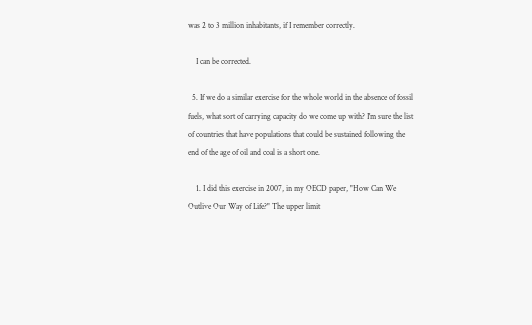was 2 to 3 million inhabitants, if I remember correctly.

    I can be corrected.

  5. If we do a similar exercise for the whole world in the absence of fossil fuels, what sort of carrying capacity do we come up with? I'm sure the list of countries that have populations that could be sustained following the end of the age of oil and coal is a short one.

    1. I did this exercise in 2007, in my OECD paper, "How Can We Outlive Our Way of Life?" The upper limit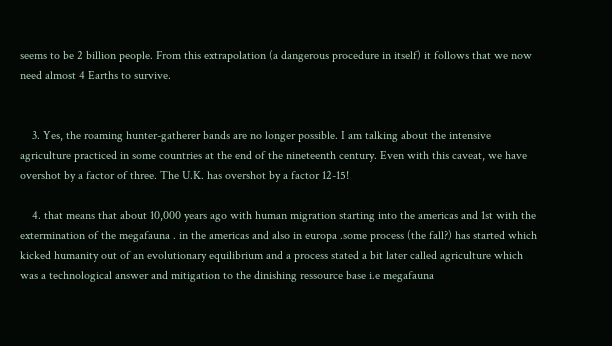seems to be 2 billion people. From this extrapolation (a dangerous procedure in itself) it follows that we now need almost 4 Earths to survive.


    3. Yes, the roaming hunter-gatherer bands are no longer possible. I am talking about the intensive agriculture practiced in some countries at the end of the nineteenth century. Even with this caveat, we have overshot by a factor of three. The U.K. has overshot by a factor 12-15!

    4. that means that about 10,000 years ago with human migration starting into the americas and 1st with the extermination of the megafauna . in the americas and also in europa .some process (the fall?) has started which kicked humanity out of an evolutionary equilibrium and a process stated a bit later called agriculture which was a technological answer and mitigation to the dinishing ressource base i.e megafauna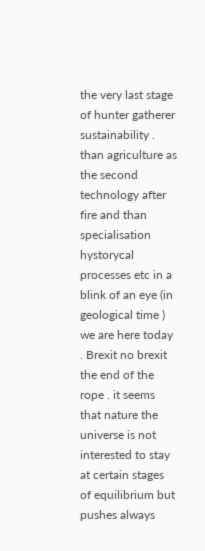the very last stage of hunter gatherer sustainability . than agriculture as the second technology after fire and than specialisation hystorycal processes etc in a blink of an eye (in geological time ) we are here today . Brexit no brexit the end of the rope . it seems that nature the universe is not interested to stay at certain stages of equilibrium but pushes always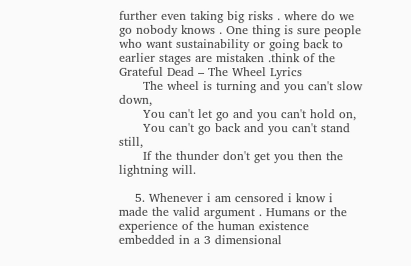further even taking big risks . where do we go nobody knows . One thing is sure people who want sustainability or going back to earlier stages are mistaken .think of the Grateful Dead – The Wheel Lyrics
      The wheel is turning and you can't slow down,
      You can't let go and you can't hold on,
      You can't go back and you can't stand still,
      If the thunder don't get you then the lightning will.

    5. Whenever i am censored i know i made the valid argument . Humans or the experience of the human existence embedded in a 3 dimensional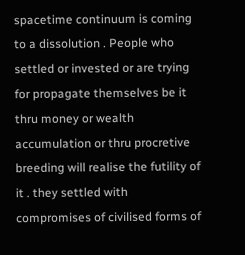spacetime continuum is coming to a dissolution . People who settled or invested or are trying for propagate themselves be it thru money or wealth accumulation or thru procretive breeding will realise the futility of it . they settled with compromises of civilised forms of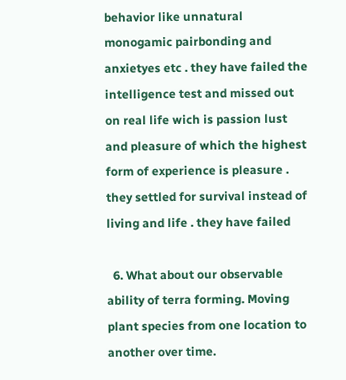behavior like unnatural monogamic pairbonding and anxietyes etc . they have failed the intelligence test and missed out on real life wich is passion lust and pleasure of which the highest form of experience is pleasure . they settled for survival instead of living and life . they have failed

  6. What about our observable ability of terra forming. Moving plant species from one location to another over time.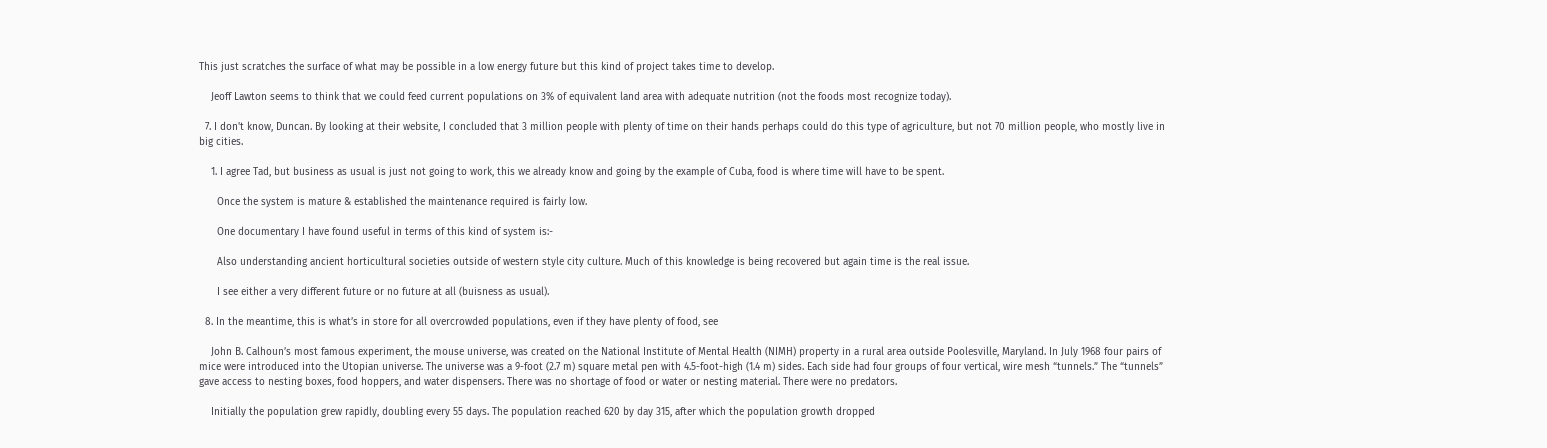This just scratches the surface of what may be possible in a low energy future but this kind of project takes time to develop.

    Jeoff Lawton seems to think that we could feed current populations on 3% of equivalent land area with adequate nutrition (not the foods most recognize today).

  7. I don't know, Duncan. By looking at their website, I concluded that 3 million people with plenty of time on their hands perhaps could do this type of agriculture, but not 70 million people, who mostly live in big cities.

    1. I agree Tad, but business as usual is just not going to work, this we already know and going by the example of Cuba, food is where time will have to be spent.

      Once the system is mature & established the maintenance required is fairly low.

      One documentary I have found useful in terms of this kind of system is:-

      Also understanding ancient horticultural societies outside of western style city culture. Much of this knowledge is being recovered but again time is the real issue.

      I see either a very different future or no future at all (buisness as usual).

  8. In the meantime, this is what’s in store for all overcrowded populations, even if they have plenty of food, see

    John B. Calhoun’s most famous experiment, the mouse universe, was created on the National Institute of Mental Health (NIMH) property in a rural area outside Poolesville, Maryland. In July 1968 four pairs of mice were introduced into the Utopian universe. The universe was a 9-foot (2.7 m) square metal pen with 4.5-foot-high (1.4 m) sides. Each side had four groups of four vertical, wire mesh “tunnels.” The “tunnels” gave access to nesting boxes, food hoppers, and water dispensers. There was no shortage of food or water or nesting material. There were no predators.

    Initially the population grew rapidly, doubling every 55 days. The population reached 620 by day 315, after which the population growth dropped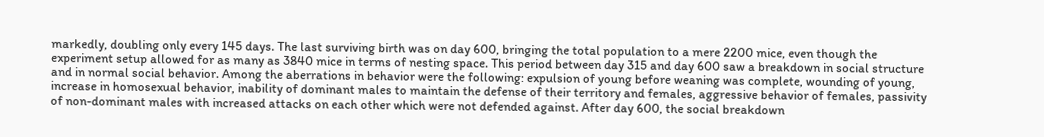markedly, doubling only every 145 days. The last surviving birth was on day 600, bringing the total population to a mere 2200 mice, even though the experiment setup allowed for as many as 3840 mice in terms of nesting space. This period between day 315 and day 600 saw a breakdown in social structure and in normal social behavior. Among the aberrations in behavior were the following: expulsion of young before weaning was complete, wounding of young, increase in homosexual behavior, inability of dominant males to maintain the defense of their territory and females, aggressive behavior of females, passivity of non-dominant males with increased attacks on each other which were not defended against. After day 600, the social breakdown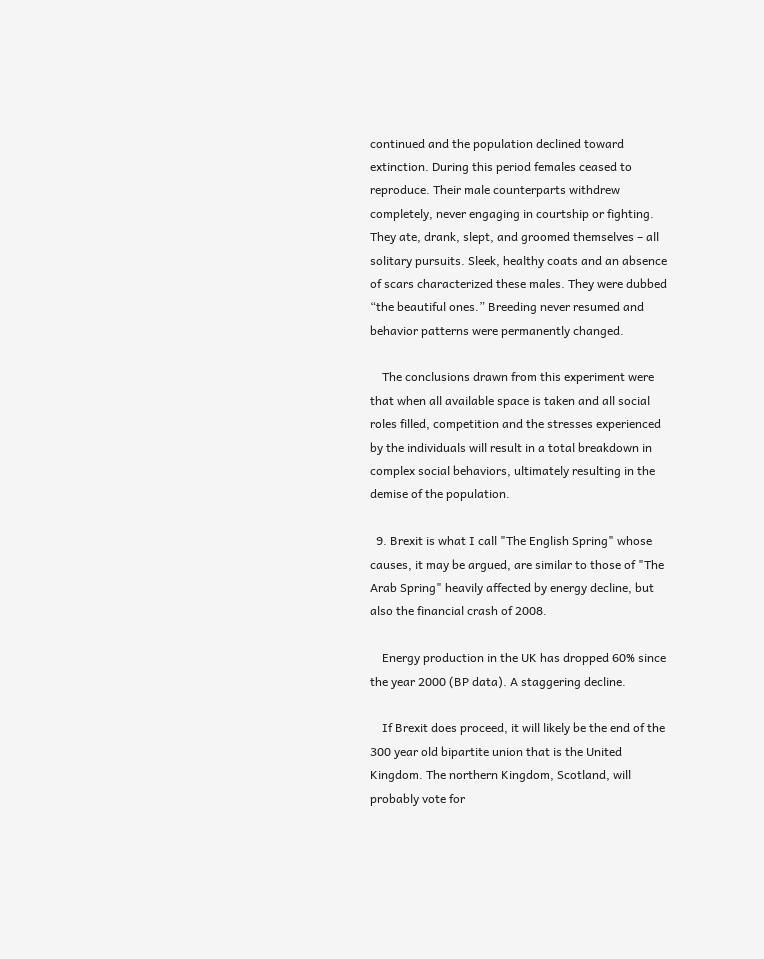continued and the population declined toward extinction. During this period females ceased to reproduce. Their male counterparts withdrew completely, never engaging in courtship or fighting. They ate, drank, slept, and groomed themselves – all solitary pursuits. Sleek, healthy coats and an absence of scars characterized these males. They were dubbed “the beautiful ones.” Breeding never resumed and behavior patterns were permanently changed.

    The conclusions drawn from this experiment were that when all available space is taken and all social roles filled, competition and the stresses experienced by the individuals will result in a total breakdown in complex social behaviors, ultimately resulting in the demise of the population.

  9. Brexit is what I call "The English Spring" whose causes, it may be argued, are similar to those of "The Arab Spring" heavily affected by energy decline, but also the financial crash of 2008.

    Energy production in the UK has dropped 60% since the year 2000 (BP data). A staggering decline.

    If Brexit does proceed, it will likely be the end of the 300 year old bipartite union that is the United Kingdom. The northern Kingdom, Scotland, will probably vote for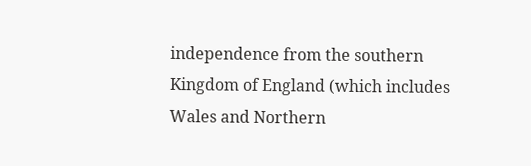independence from the southern Kingdom of England (which includes Wales and Northern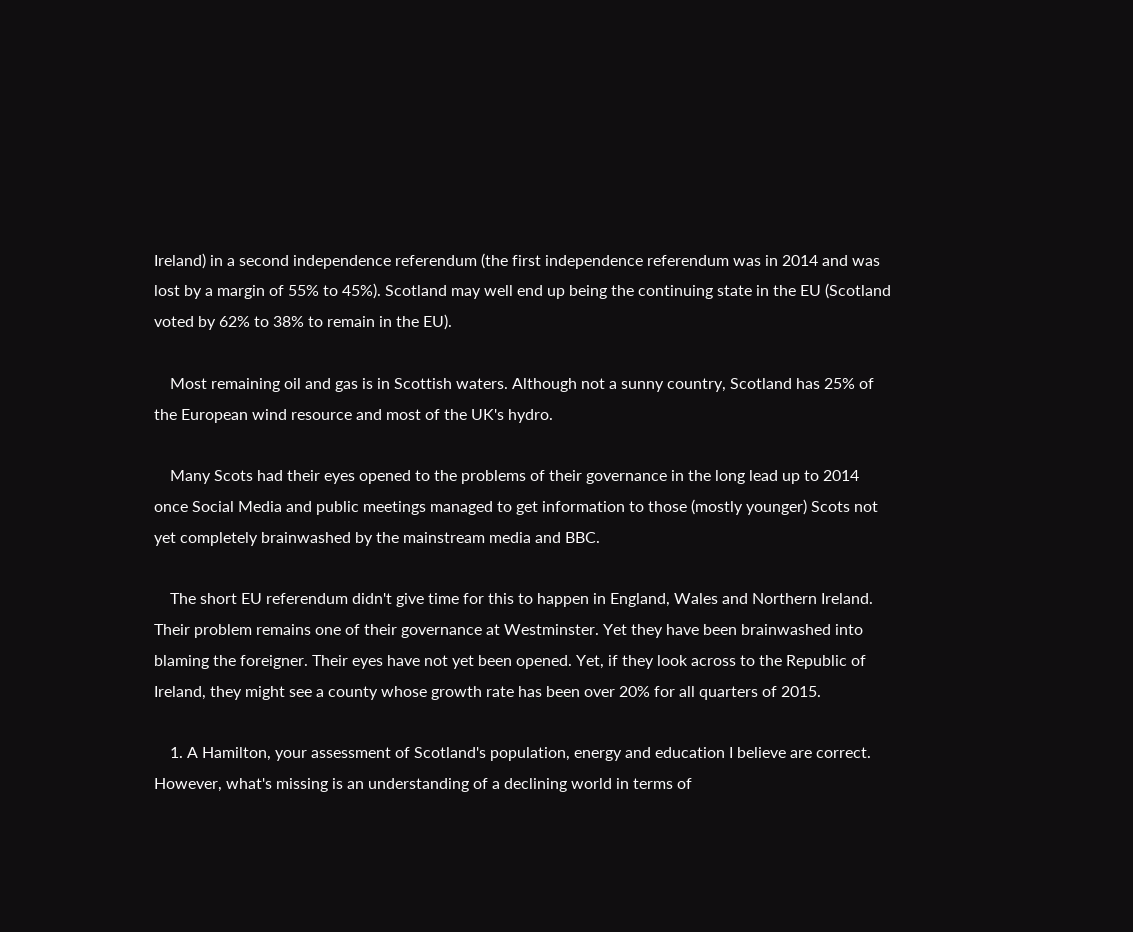Ireland) in a second independence referendum (the first independence referendum was in 2014 and was lost by a margin of 55% to 45%). Scotland may well end up being the continuing state in the EU (Scotland voted by 62% to 38% to remain in the EU).

    Most remaining oil and gas is in Scottish waters. Although not a sunny country, Scotland has 25% of the European wind resource and most of the UK's hydro.

    Many Scots had their eyes opened to the problems of their governance in the long lead up to 2014 once Social Media and public meetings managed to get information to those (mostly younger) Scots not yet completely brainwashed by the mainstream media and BBC.

    The short EU referendum didn't give time for this to happen in England, Wales and Northern Ireland. Their problem remains one of their governance at Westminster. Yet they have been brainwashed into blaming the foreigner. Their eyes have not yet been opened. Yet, if they look across to the Republic of Ireland, they might see a county whose growth rate has been over 20% for all quarters of 2015.

    1. A Hamilton, your assessment of Scotland's population, energy and education I believe are correct. However, what's missing is an understanding of a declining world in terms of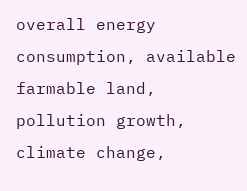overall energy consumption, available farmable land, pollution growth, climate change,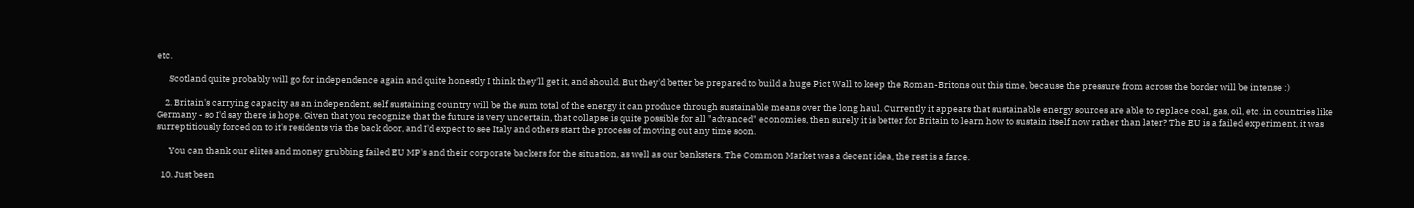etc.

      Scotland quite probably will go for independence again and quite honestly I think they'll get it, and should. But they'd better be prepared to build a huge Pict Wall to keep the Roman-Britons out this time, because the pressure from across the border will be intense :)

    2. Britain's carrying capacity as an independent, self sustaining country will be the sum total of the energy it can produce through sustainable means over the long haul. Currently it appears that sustainable energy sources are able to replace coal, gas, oil, etc. in countries like Germany - so I'd say there is hope. Given that you recognize that the future is very uncertain, that collapse is quite possible for all "advanced" economies, then surely it is better for Britain to learn how to sustain itself now rather than later? The EU is a failed experiment, it was surreptitiously forced on to it's residents via the back door, and I'd expect to see Italy and others start the process of moving out any time soon.

      You can thank our elites and money grubbing failed EU MP's and their corporate backers for the situation, as well as our banksters. The Common Market was a decent idea, the rest is a farce.

  10. Just been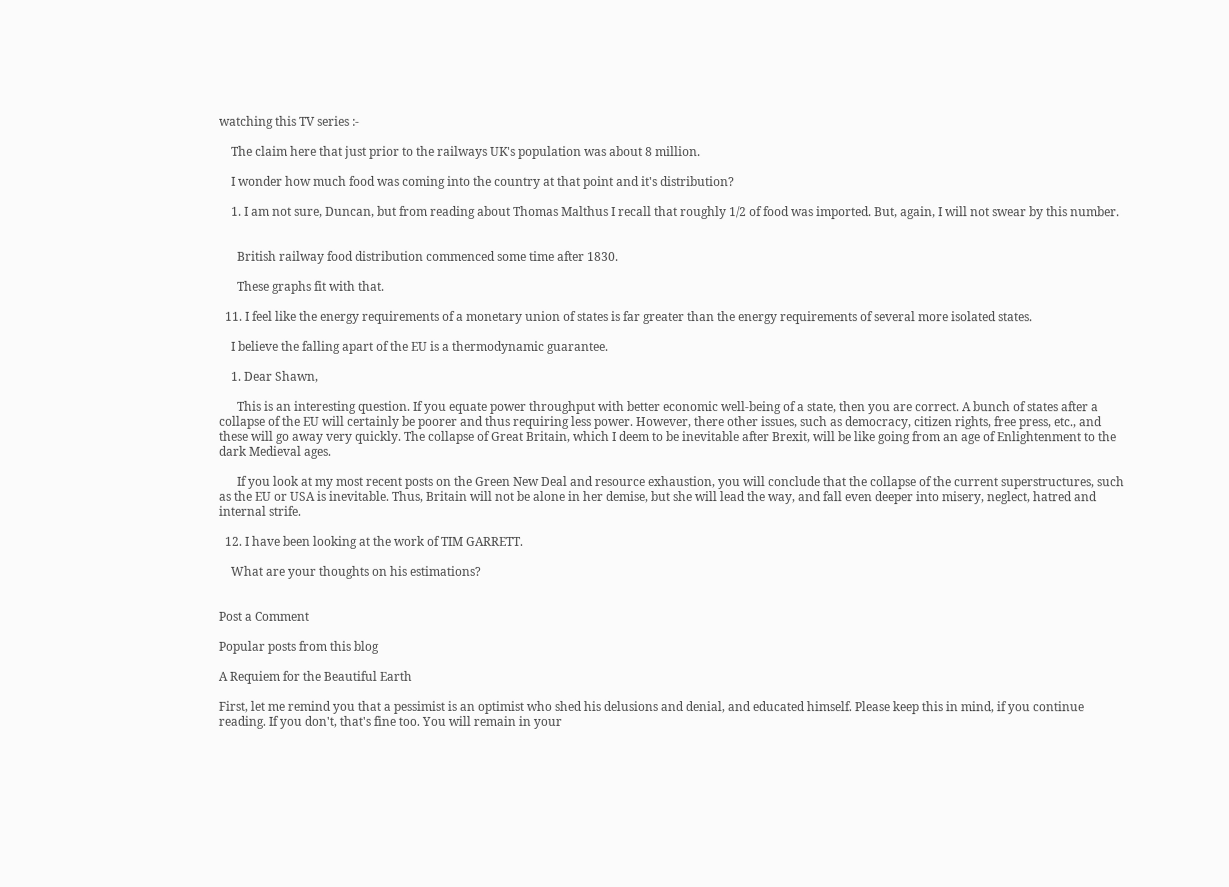watching this TV series :-

    The claim here that just prior to the railways UK's population was about 8 million.

    I wonder how much food was coming into the country at that point and it's distribution?

    1. I am not sure, Duncan, but from reading about Thomas Malthus I recall that roughly 1/2 of food was imported. But, again, I will not swear by this number.


      British railway food distribution commenced some time after 1830.

      These graphs fit with that.

  11. I feel like the energy requirements of a monetary union of states is far greater than the energy requirements of several more isolated states.

    I believe the falling apart of the EU is a thermodynamic guarantee.

    1. Dear Shawn,

      This is an interesting question. If you equate power throughput with better economic well-being of a state, then you are correct. A bunch of states after a collapse of the EU will certainly be poorer and thus requiring less power. However, there other issues, such as democracy, citizen rights, free press, etc., and these will go away very quickly. The collapse of Great Britain, which I deem to be inevitable after Brexit, will be like going from an age of Enlightenment to the dark Medieval ages.

      If you look at my most recent posts on the Green New Deal and resource exhaustion, you will conclude that the collapse of the current superstructures, such as the EU or USA is inevitable. Thus, Britain will not be alone in her demise, but she will lead the way, and fall even deeper into misery, neglect, hatred and internal strife.

  12. I have been looking at the work of TIM GARRETT.

    What are your thoughts on his estimations?


Post a Comment

Popular posts from this blog

A Requiem for the Beautiful Earth

First, let me remind you that a pessimist is an optimist who shed his delusions and denial, and educated himself. Please keep this in mind, if you continue reading. If you don't, that's fine too. You will remain in your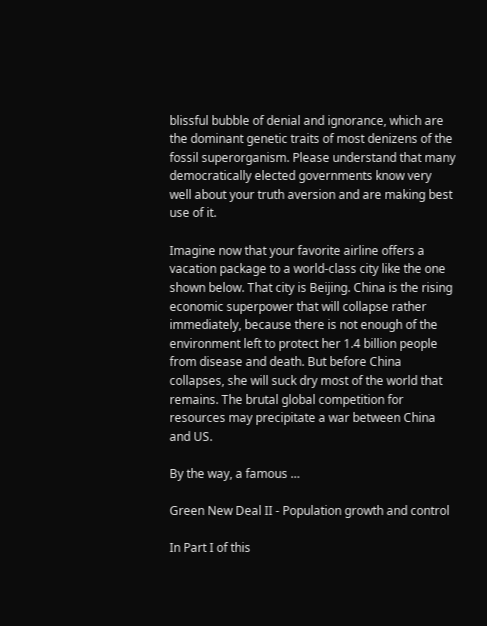blissful bubble of denial and ignorance, which are the dominant genetic traits of most denizens of the fossil superorganism. Please understand that many democratically elected governments know very well about your truth aversion and are making best use of it.

Imagine now that your favorite airline offers a vacation package to a world-class city like the one shown below. That city is Beijing. China is the rising economic superpower that will collapse rather immediately, because there is not enough of the environment left to protect her 1.4 billion people from disease and death. But before China collapses, she will suck dry most of the world that remains. The brutal global competition for resources may precipitate a war between China and US.

By the way, a famous …

Green New Deal II - Population growth and control

In Part I of this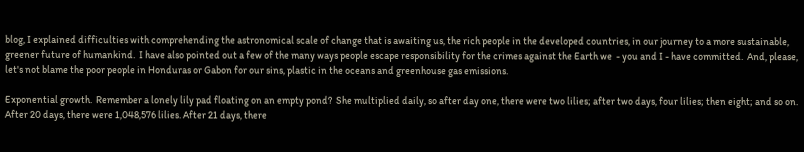blog, I explained difficulties with comprehending the astronomical scale of change that is awaiting us, the rich people in the developed countries, in our journey to a more sustainable, greener future of humankind.  I have also pointed out a few of the many ways people escape responsibility for the crimes against the Earth we  - you and I - have committed.  And, please, let's not blame the poor people in Honduras or Gabon for our sins, plastic in the oceans and greenhouse gas emissions.

Exponential growth.  Remember a lonely lily pad floating on an empty pond?  She multiplied daily, so after day one, there were two lilies; after two days, four lilies; then eight; and so on.  After 20 days, there were 1,048,576 lilies. After 21 days, there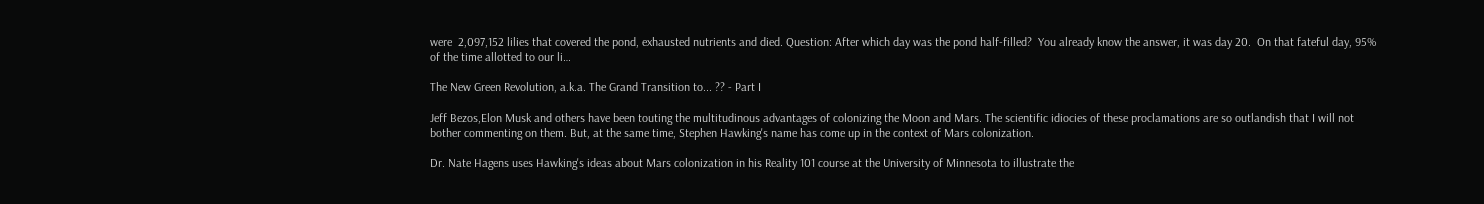were  2,097,152 lilies that covered the pond, exhausted nutrients and died. Question: After which day was the pond half-filled?  You already know the answer, it was day 20.  On that fateful day, 95% of the time allotted to our li…

The New Green Revolution, a.k.a. The Grand Transition to... ?? - Part I

Jeff Bezos,Elon Musk and others have been touting the multitudinous advantages of colonizing the Moon and Mars. The scientific idiocies of these proclamations are so outlandish that I will not bother commenting on them. But, at the same time, Stephen Hawking's name has come up in the context of Mars colonization.

Dr. Nate Hagens uses Hawking's ideas about Mars colonization in his Reality 101 course at the University of Minnesota to illustrate the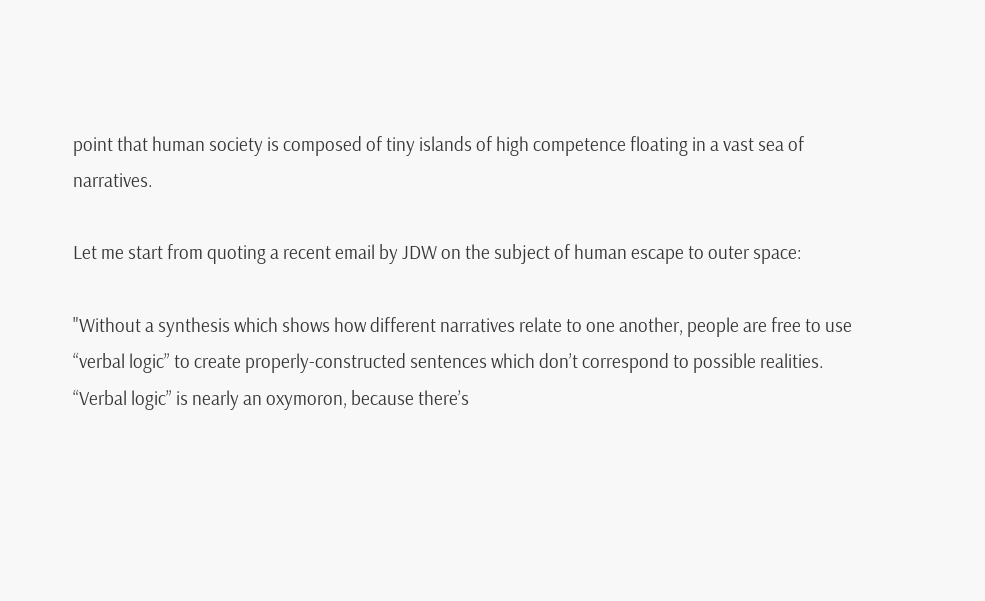point that human society is composed of tiny islands of high competence floating in a vast sea of narratives.

Let me start from quoting a recent email by JDW on the subject of human escape to outer space:

"Without a synthesis which shows how different narratives relate to one another, people are free to use “verbal logic” to create properly-constructed sentences which don’t correspond to possible realities. “Verbal logic” is nearly an oxymoron, because there’s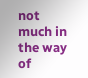not much in the way of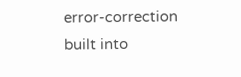error-correction built into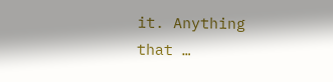it. Anything that …